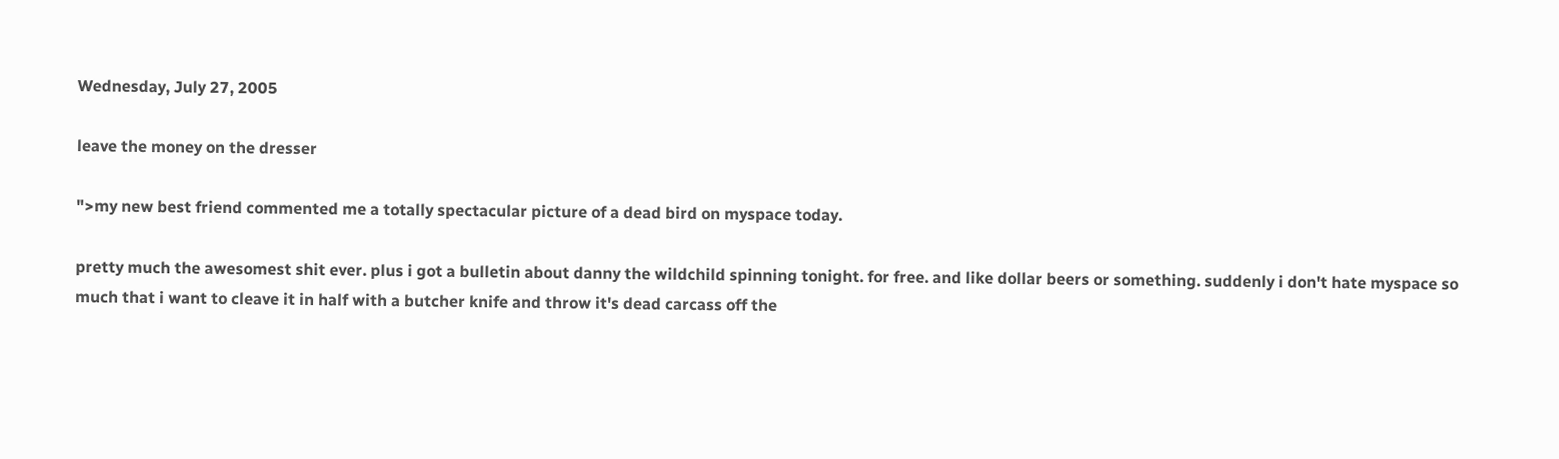Wednesday, July 27, 2005

leave the money on the dresser

">my new best friend commented me a totally spectacular picture of a dead bird on myspace today.

pretty much the awesomest shit ever. plus i got a bulletin about danny the wildchild spinning tonight. for free. and like dollar beers or something. suddenly i don't hate myspace so much that i want to cleave it in half with a butcher knife and throw it's dead carcass off the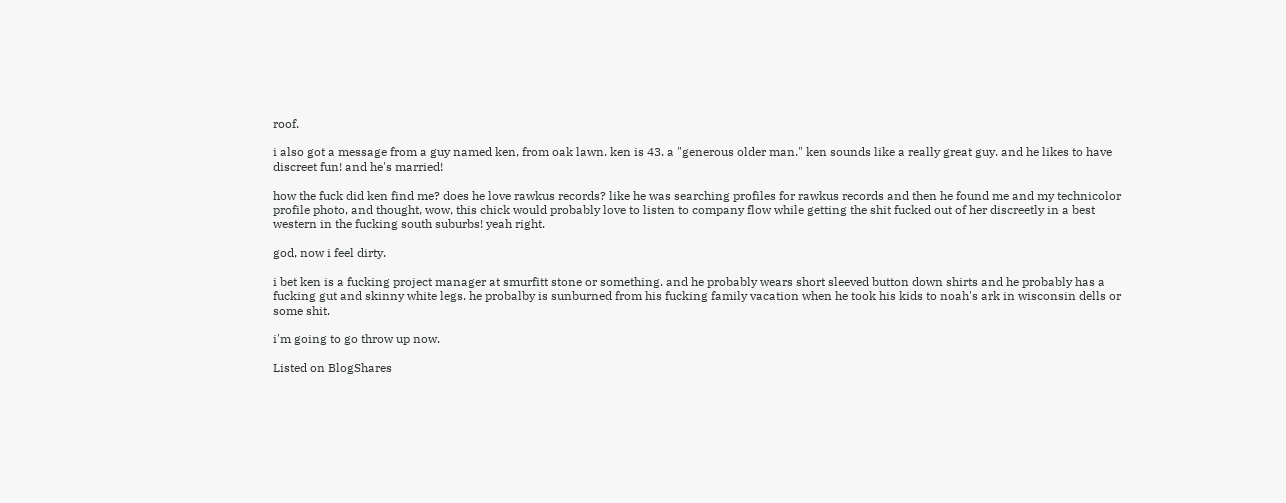roof.

i also got a message from a guy named ken, from oak lawn. ken is 43. a "generous older man." ken sounds like a really great guy. and he likes to have discreet fun! and he's married!

how the fuck did ken find me? does he love rawkus records? like he was searching profiles for rawkus records and then he found me and my technicolor profile photo, and thought, wow, this chick would probably love to listen to company flow while getting the shit fucked out of her discreetly in a best western in the fucking south suburbs! yeah right.

god, now i feel dirty.

i bet ken is a fucking project manager at smurfitt stone or something. and he probably wears short sleeved button down shirts and he probably has a fucking gut and skinny white legs. he probalby is sunburned from his fucking family vacation when he took his kids to noah's ark in wisconsin dells or some shit.

i'm going to go throw up now.

Listed on BlogShares